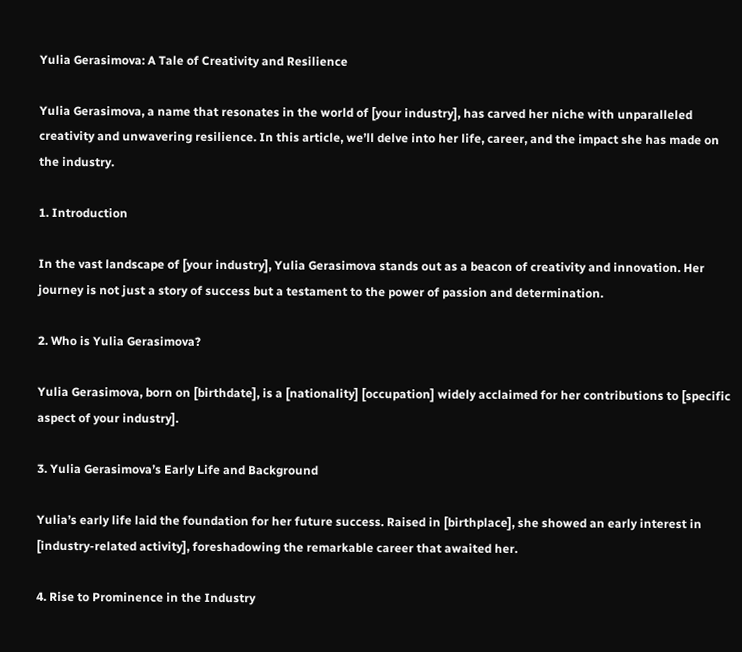Yulia Gerasimova: A Tale of Creativity and Resilience

Yulia Gerasimova, a name that resonates in the world of [your industry], has carved her niche with unparalleled creativity and unwavering resilience. In this article, we’ll delve into her life, career, and the impact she has made on the industry.

1. Introduction

In the vast landscape of [your industry], Yulia Gerasimova stands out as a beacon of creativity and innovation. Her journey is not just a story of success but a testament to the power of passion and determination.

2. Who is Yulia Gerasimova?

Yulia Gerasimova, born on [birthdate], is a [nationality] [occupation] widely acclaimed for her contributions to [specific aspect of your industry].

3. Yulia Gerasimova’s Early Life and Background

Yulia’s early life laid the foundation for her future success. Raised in [birthplace], she showed an early interest in [industry-related activity], foreshadowing the remarkable career that awaited her.

4. Rise to Prominence in the Industry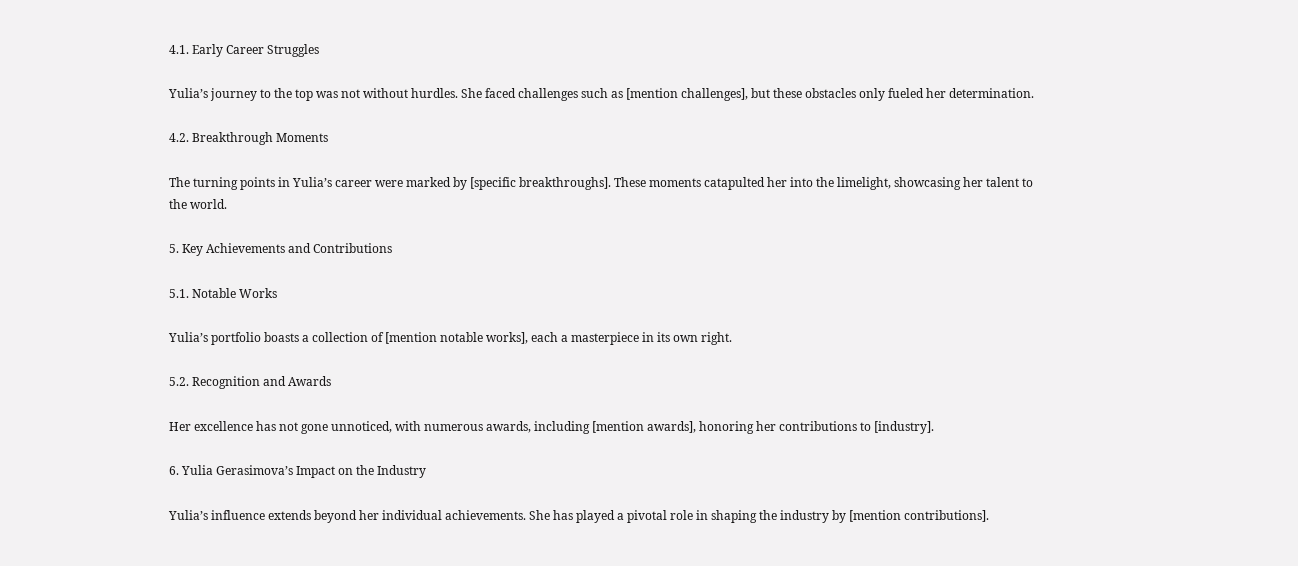4.1. Early Career Struggles

Yulia’s journey to the top was not without hurdles. She faced challenges such as [mention challenges], but these obstacles only fueled her determination.

4.2. Breakthrough Moments

The turning points in Yulia’s career were marked by [specific breakthroughs]. These moments catapulted her into the limelight, showcasing her talent to the world.

5. Key Achievements and Contributions

5.1. Notable Works

Yulia’s portfolio boasts a collection of [mention notable works], each a masterpiece in its own right.

5.2. Recognition and Awards

Her excellence has not gone unnoticed, with numerous awards, including [mention awards], honoring her contributions to [industry].

6. Yulia Gerasimova’s Impact on the Industry

Yulia’s influence extends beyond her individual achievements. She has played a pivotal role in shaping the industry by [mention contributions].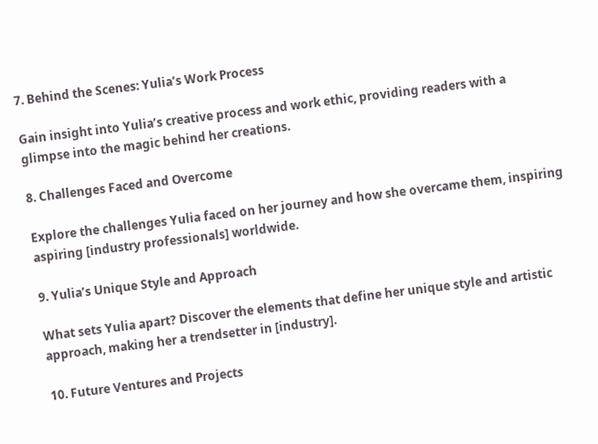7. Behind the Scenes: Yulia’s Work Process

Gain insight into Yulia’s creative process and work ethic, providing readers with a glimpse into the magic behind her creations.

8. Challenges Faced and Overcome

Explore the challenges Yulia faced on her journey and how she overcame them, inspiring aspiring [industry professionals] worldwide.

9. Yulia’s Unique Style and Approach

What sets Yulia apart? Discover the elements that define her unique style and artistic approach, making her a trendsetter in [industry].

10. Future Ventures and Projects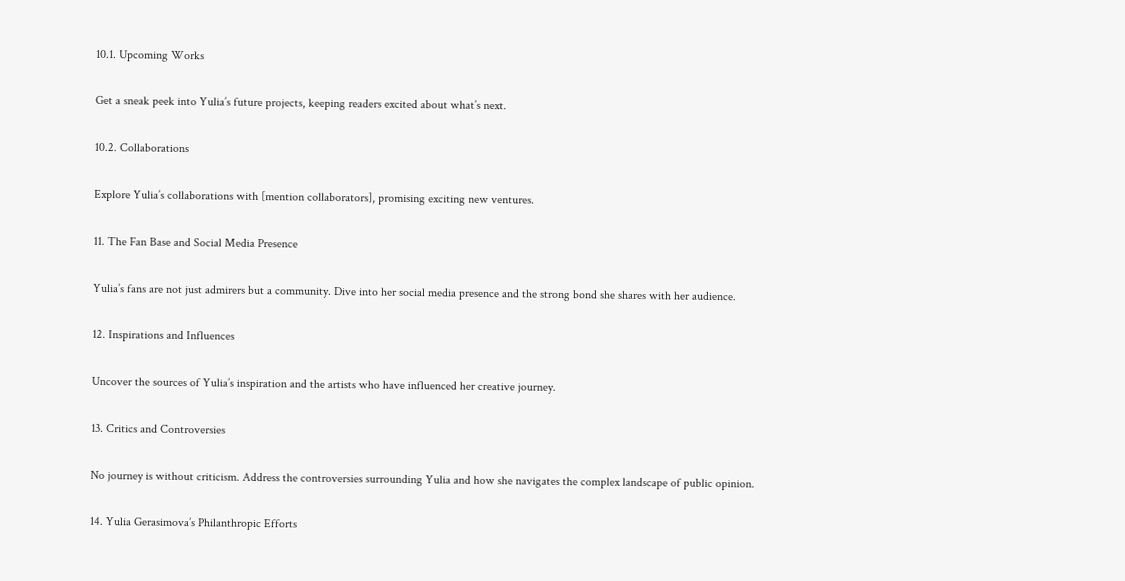10.1. Upcoming Works

Get a sneak peek into Yulia’s future projects, keeping readers excited about what’s next.

10.2. Collaborations

Explore Yulia’s collaborations with [mention collaborators], promising exciting new ventures.

11. The Fan Base and Social Media Presence

Yulia’s fans are not just admirers but a community. Dive into her social media presence and the strong bond she shares with her audience.

12. Inspirations and Influences

Uncover the sources of Yulia’s inspiration and the artists who have influenced her creative journey.

13. Critics and Controversies

No journey is without criticism. Address the controversies surrounding Yulia and how she navigates the complex landscape of public opinion.

14. Yulia Gerasimova’s Philanthropic Efforts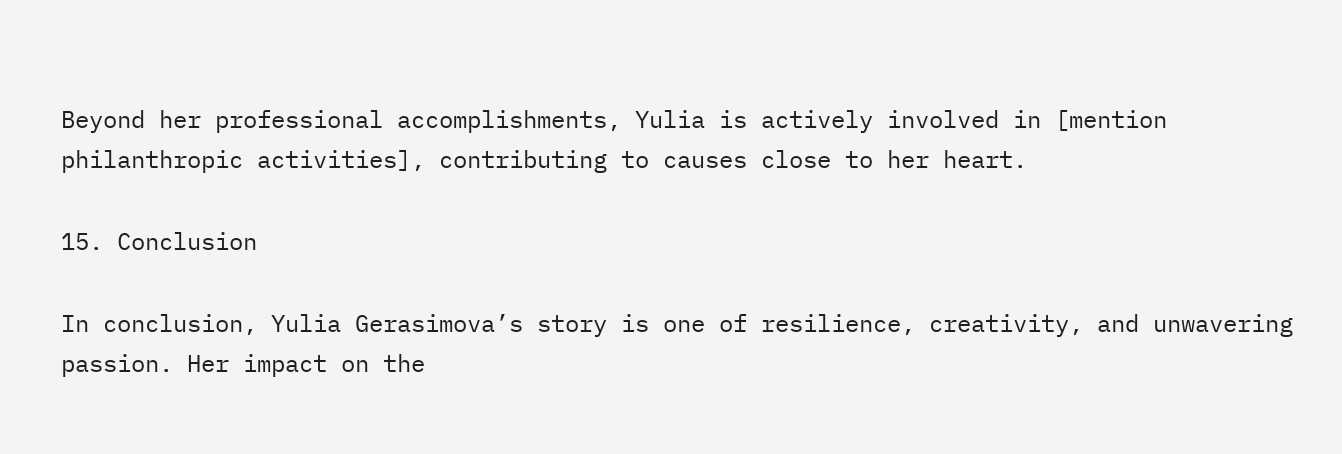Beyond her professional accomplishments, Yulia is actively involved in [mention philanthropic activities], contributing to causes close to her heart.

15. Conclusion

In conclusion, Yulia Gerasimova’s story is one of resilience, creativity, and unwavering passion. Her impact on the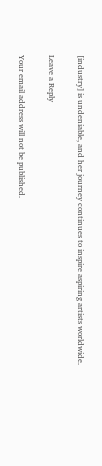[industry] is undeniable, and her journey continues to inspire aspiring artists worldwide.

Leave a Reply

Your email address will not be published.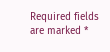Required fields are marked *